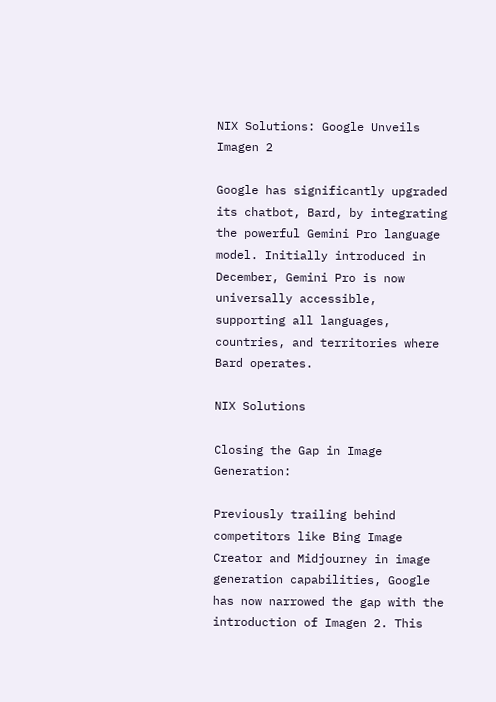NIX Solutions: Google Unveils Imagen 2

Google has significantly upgraded its chatbot, Bard, by integrating the powerful Gemini Pro language model. Initially introduced in December, Gemini Pro is now universally accessible, supporting all languages, countries, and territories where Bard operates.

NIX Solutions

Closing the Gap in Image Generation:

Previously trailing behind competitors like Bing Image Creator and Midjourney in image generation capabilities, Google has now narrowed the gap with the introduction of Imagen 2. This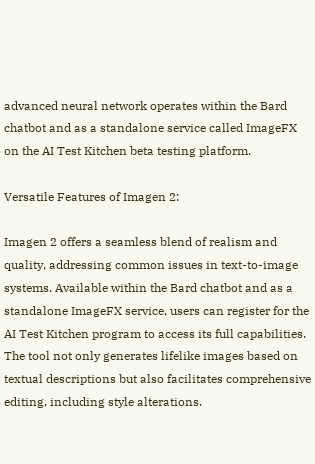advanced neural network operates within the Bard chatbot and as a standalone service called ImageFX on the AI Test Kitchen beta testing platform.

Versatile Features of Imagen 2:

Imagen 2 offers a seamless blend of realism and quality, addressing common issues in text-to-image systems. Available within the Bard chatbot and as a standalone ImageFX service, users can register for the AI Test Kitchen program to access its full capabilities. The tool not only generates lifelike images based on textual descriptions but also facilitates comprehensive editing, including style alterations.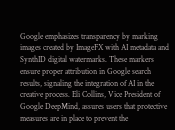Google emphasizes transparency by marking images created by ImageFX with AI metadata and SynthID digital watermarks. These markers ensure proper attribution in Google search results, signaling the integration of AI in the creative process. Eli Collins, Vice President of Google DeepMind, assures users that protective measures are in place to prevent the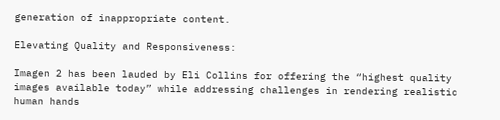generation of inappropriate content.

Elevating Quality and Responsiveness:

Imagen 2 has been lauded by Eli Collins for offering the “highest quality images available today” while addressing challenges in rendering realistic human hands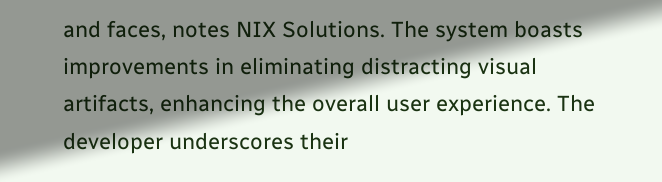and faces, notes NIX Solutions. The system boasts improvements in eliminating distracting visual artifacts, enhancing the overall user experience. The developer underscores their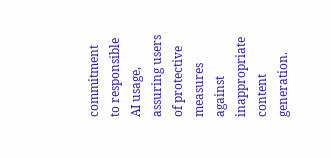commitment to responsible AI usage, assuring users of protective measures against inappropriate content generation.